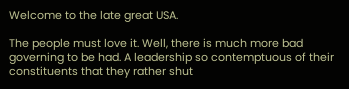Welcome to the late great USA.

The people must love it. Well, there is much more bad governing to be had. A leadership so contemptuous of their constituents that they rather shut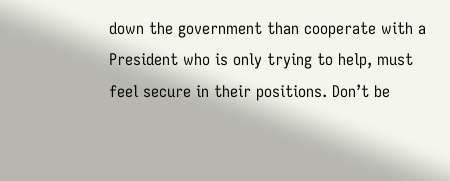down the government than cooperate with a President who is only trying to help, must feel secure in their positions. Don’t be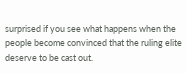surprised if you see what happens when the people become convinced that the ruling elite deserve to be cast out.